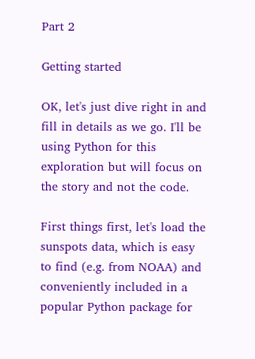Part 2

Getting started

OK, let's just dive right in and fill in details as we go. I'll be using Python for this exploration but will focus on the story and not the code.

First things first, let's load the sunspots data, which is easy to find (e.g. from NOAA) and conveniently included in a popular Python package for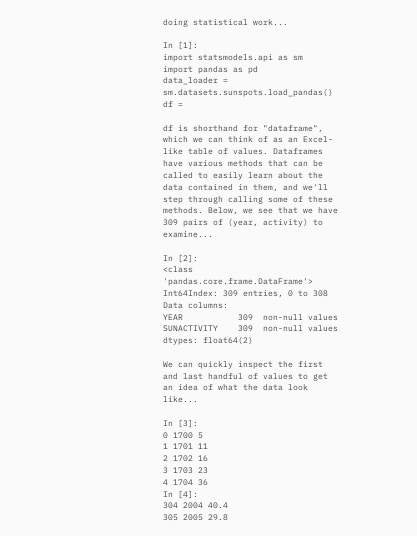doing statistical work...

In [1]:
import statsmodels.api as sm
import pandas as pd
data_loader = sm.datasets.sunspots.load_pandas()
df =

df is shorthand for "dataframe", which we can think of as an Excel-like table of values. Dataframes have various methods that can be called to easily learn about the data contained in them, and we'll step through calling some of these methods. Below, we see that we have 309 pairs of (year, activity) to examine...

In [2]:
<class 'pandas.core.frame.DataFrame'>
Int64Index: 309 entries, 0 to 308
Data columns:
YEAR           309  non-null values
SUNACTIVITY    309  non-null values
dtypes: float64(2)

We can quickly inspect the first and last handful of values to get an idea of what the data look like...

In [3]:
0 1700 5
1 1701 11
2 1702 16
3 1703 23
4 1704 36
In [4]:
304 2004 40.4
305 2005 29.8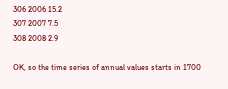306 2006 15.2
307 2007 7.5
308 2008 2.9

OK, so the time series of annual values starts in 1700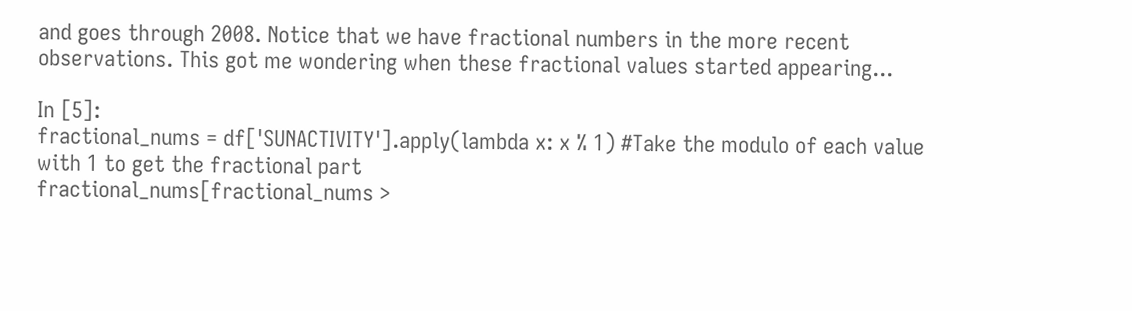and goes through 2008. Notice that we have fractional numbers in the more recent observations. This got me wondering when these fractional values started appearing...

In [5]:
fractional_nums = df['SUNACTIVITY'].apply(lambda x: x % 1) #Take the modulo of each value with 1 to get the fractional part
fractional_nums[fractional_nums >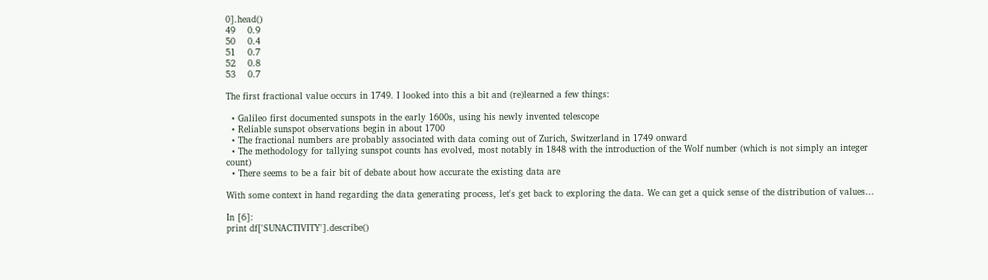0].head()
49    0.9
50    0.4
51    0.7
52    0.8
53    0.7

The first fractional value occurs in 1749. I looked into this a bit and (re)learned a few things:

  • Galileo first documented sunspots in the early 1600s, using his newly invented telescope
  • Reliable sunspot observations begin in about 1700
  • The fractional numbers are probably associated with data coming out of Zurich, Switzerland in 1749 onward
  • The methodology for tallying sunspot counts has evolved, most notably in 1848 with the introduction of the Wolf number (which is not simply an integer count)
  • There seems to be a fair bit of debate about how accurate the existing data are

With some context in hand regarding the data generating process, let's get back to exploring the data. We can get a quick sense of the distribution of values...

In [6]:
print df['SUNACTIVITY'].describe()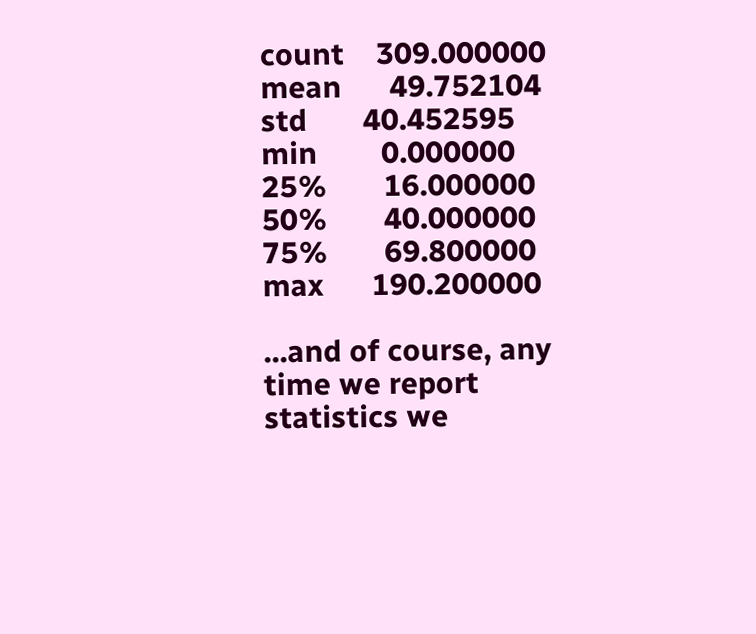count    309.000000
mean      49.752104
std       40.452595
min        0.000000
25%       16.000000
50%       40.000000
75%       69.800000
max      190.200000

...and of course, any time we report statistics we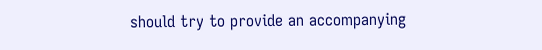should try to provide an accompanying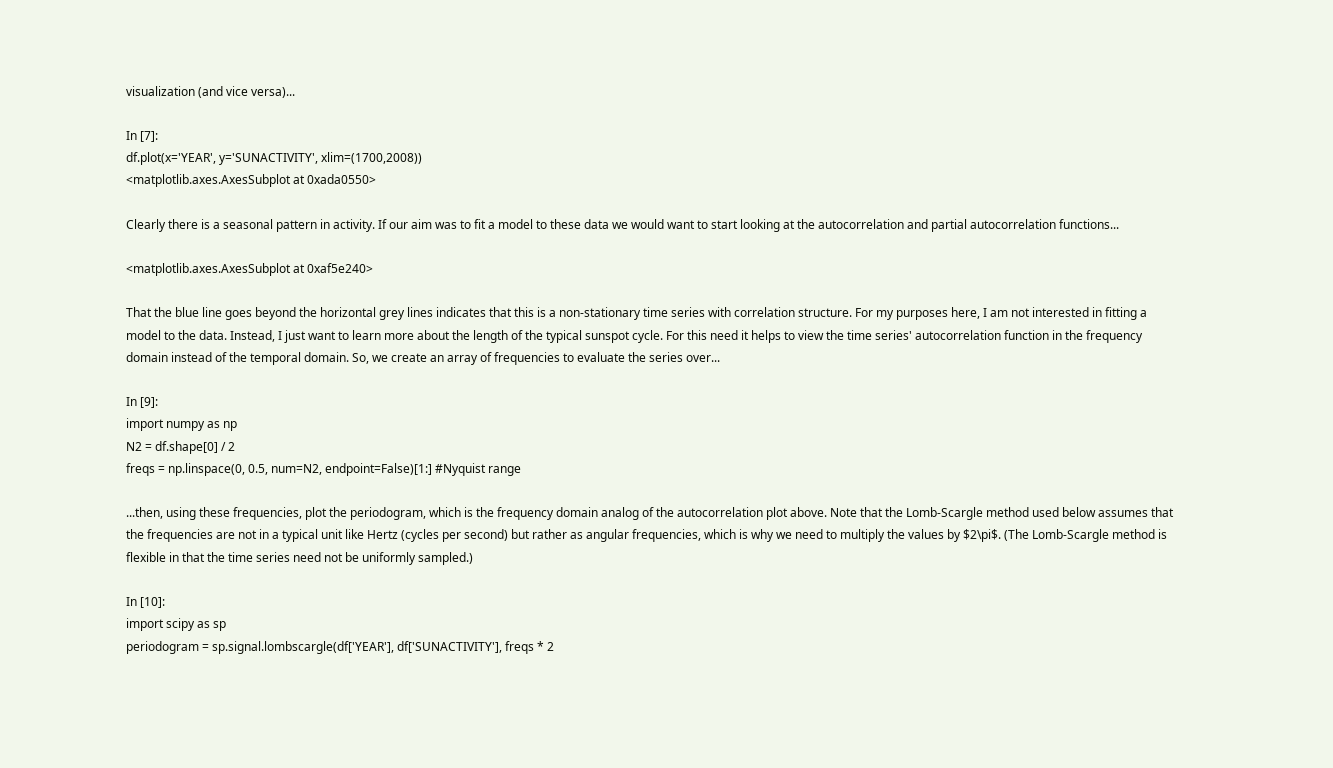visualization (and vice versa)...

In [7]:
df.plot(x='YEAR', y='SUNACTIVITY', xlim=(1700,2008))
<matplotlib.axes.AxesSubplot at 0xada0550>

Clearly there is a seasonal pattern in activity. If our aim was to fit a model to these data we would want to start looking at the autocorrelation and partial autocorrelation functions...

<matplotlib.axes.AxesSubplot at 0xaf5e240>

That the blue line goes beyond the horizontal grey lines indicates that this is a non-stationary time series with correlation structure. For my purposes here, I am not interested in fitting a model to the data. Instead, I just want to learn more about the length of the typical sunspot cycle. For this need it helps to view the time series' autocorrelation function in the frequency domain instead of the temporal domain. So, we create an array of frequencies to evaluate the series over...

In [9]:
import numpy as np
N2 = df.shape[0] / 2
freqs = np.linspace(0, 0.5, num=N2, endpoint=False)[1:] #Nyquist range

...then, using these frequencies, plot the periodogram, which is the frequency domain analog of the autocorrelation plot above. Note that the Lomb-Scargle method used below assumes that the frequencies are not in a typical unit like Hertz (cycles per second) but rather as angular frequencies, which is why we need to multiply the values by $2\pi$. (The Lomb-Scargle method is flexible in that the time series need not be uniformly sampled.)

In [10]:
import scipy as sp
periodogram = sp.signal.lombscargle(df['YEAR'], df['SUNACTIVITY'], freqs * 2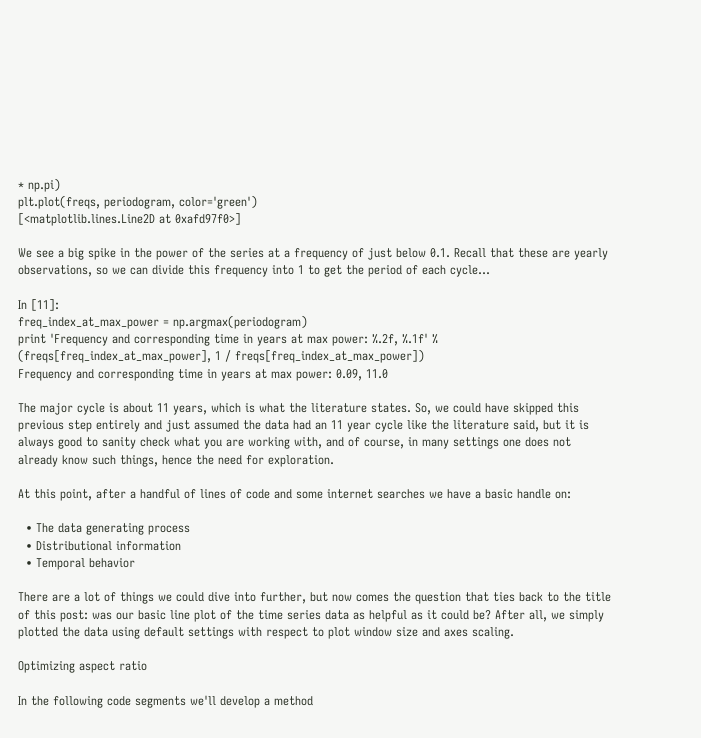* np.pi)
plt.plot(freqs, periodogram, color='green')
[<matplotlib.lines.Line2D at 0xafd97f0>]

We see a big spike in the power of the series at a frequency of just below 0.1. Recall that these are yearly observations, so we can divide this frequency into 1 to get the period of each cycle...

In [11]:
freq_index_at_max_power = np.argmax(periodogram)
print 'Frequency and corresponding time in years at max power: %.2f, %.1f' % (freqs[freq_index_at_max_power], 1 / freqs[freq_index_at_max_power])
Frequency and corresponding time in years at max power: 0.09, 11.0

The major cycle is about 11 years, which is what the literature states. So, we could have skipped this previous step entirely and just assumed the data had an 11 year cycle like the literature said, but it is always good to sanity check what you are working with, and of course, in many settings one does not already know such things, hence the need for exploration.

At this point, after a handful of lines of code and some internet searches we have a basic handle on:

  • The data generating process
  • Distributional information
  • Temporal behavior

There are a lot of things we could dive into further, but now comes the question that ties back to the title of this post: was our basic line plot of the time series data as helpful as it could be? After all, we simply plotted the data using default settings with respect to plot window size and axes scaling.

Optimizing aspect ratio

In the following code segments we'll develop a method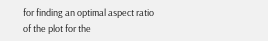for finding an optimal aspect ratio of the plot for the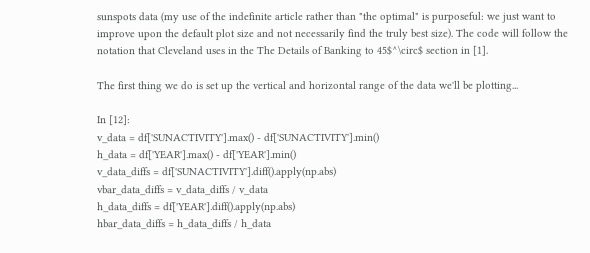sunspots data (my use of the indefinite article rather than "the optimal" is purposeful: we just want to improve upon the default plot size and not necessarily find the truly best size). The code will follow the notation that Cleveland uses in the The Details of Banking to 45$^\circ$ section in [1].

The first thing we do is set up the vertical and horizontal range of the data we'll be plotting...

In [12]:
v_data = df['SUNACTIVITY'].max() - df['SUNACTIVITY'].min()
h_data = df['YEAR'].max() - df['YEAR'].min()
v_data_diffs = df['SUNACTIVITY'].diff().apply(np.abs)
vbar_data_diffs = v_data_diffs / v_data
h_data_diffs = df['YEAR'].diff().apply(np.abs)
hbar_data_diffs = h_data_diffs / h_data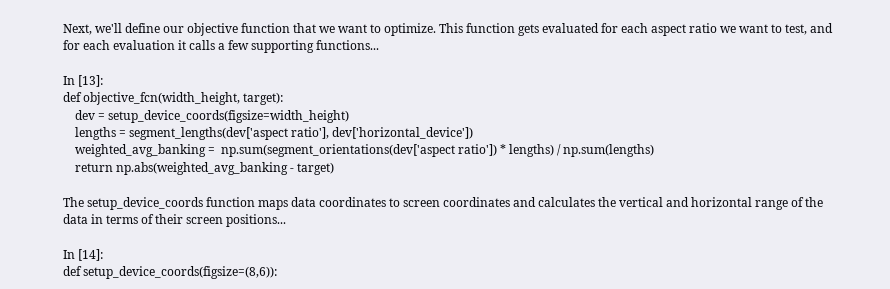Next, we'll define our objective function that we want to optimize. This function gets evaluated for each aspect ratio we want to test, and for each evaluation it calls a few supporting functions...

In [13]:
def objective_fcn(width_height, target):
    dev = setup_device_coords(figsize=width_height)
    lengths = segment_lengths(dev['aspect ratio'], dev['horizontal_device'])
    weighted_avg_banking =  np.sum(segment_orientations(dev['aspect ratio']) * lengths) / np.sum(lengths)
    return np.abs(weighted_avg_banking - target)

The setup_device_coords function maps data coordinates to screen coordinates and calculates the vertical and horizontal range of the data in terms of their screen positions...

In [14]:
def setup_device_coords(figsize=(8,6)):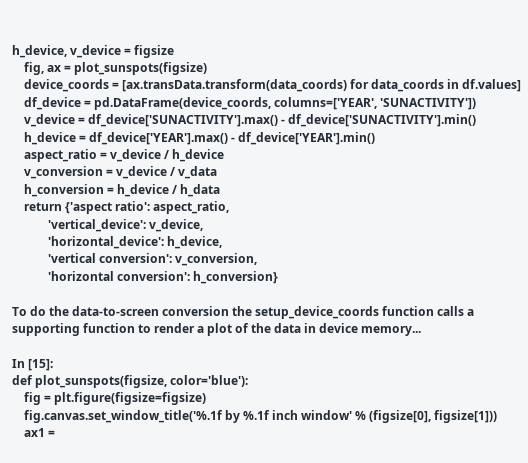h_device, v_device = figsize
    fig, ax = plot_sunspots(figsize)
    device_coords = [ax.transData.transform(data_coords) for data_coords in df.values]
    df_device = pd.DataFrame(device_coords, columns=['YEAR', 'SUNACTIVITY'])
    v_device = df_device['SUNACTIVITY'].max() - df_device['SUNACTIVITY'].min()
    h_device = df_device['YEAR'].max() - df_device['YEAR'].min()
    aspect_ratio = v_device / h_device
    v_conversion = v_device / v_data
    h_conversion = h_device / h_data
    return {'aspect ratio': aspect_ratio,
            'vertical_device': v_device,
            'horizontal_device': h_device,
            'vertical conversion': v_conversion,
            'horizontal conversion': h_conversion}

To do the data-to-screen conversion the setup_device_coords function calls a supporting function to render a plot of the data in device memory...

In [15]:
def plot_sunspots(figsize, color='blue'):
    fig = plt.figure(figsize=figsize)
    fig.canvas.set_window_title('%.1f by %.1f inch window' % (figsize[0], figsize[1]))
    ax1 =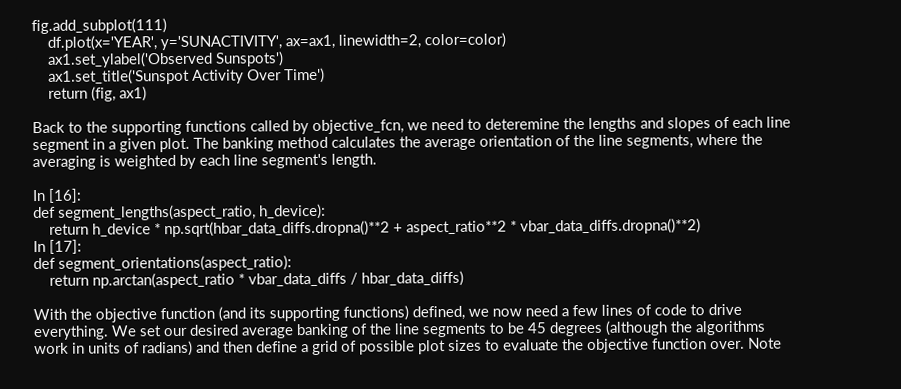fig.add_subplot(111)
    df.plot(x='YEAR', y='SUNACTIVITY', ax=ax1, linewidth=2, color=color)
    ax1.set_ylabel('Observed Sunspots')
    ax1.set_title('Sunspot Activity Over Time')
    return (fig, ax1)

Back to the supporting functions called by objective_fcn, we need to deteremine the lengths and slopes of each line segment in a given plot. The banking method calculates the average orientation of the line segments, where the averaging is weighted by each line segment's length.

In [16]:
def segment_lengths(aspect_ratio, h_device):
    return h_device * np.sqrt(hbar_data_diffs.dropna()**2 + aspect_ratio**2 * vbar_data_diffs.dropna()**2)
In [17]:
def segment_orientations(aspect_ratio):
    return np.arctan(aspect_ratio * vbar_data_diffs / hbar_data_diffs)

With the objective function (and its supporting functions) defined, we now need a few lines of code to drive everything. We set our desired average banking of the line segments to be 45 degrees (although the algorithms work in units of radians) and then define a grid of possible plot sizes to evaluate the objective function over. Note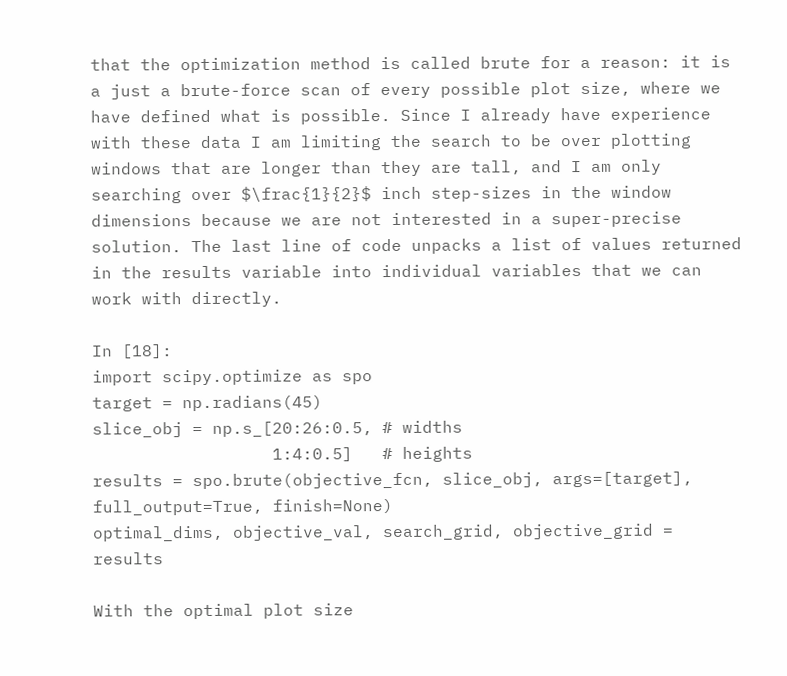that the optimization method is called brute for a reason: it is a just a brute-force scan of every possible plot size, where we have defined what is possible. Since I already have experience with these data I am limiting the search to be over plotting windows that are longer than they are tall, and I am only searching over $\frac{1}{2}$ inch step-sizes in the window dimensions because we are not interested in a super-precise solution. The last line of code unpacks a list of values returned in the results variable into individual variables that we can work with directly.

In [18]:
import scipy.optimize as spo
target = np.radians(45)
slice_obj = np.s_[20:26:0.5, # widths
                  1:4:0.5]   # heights
results = spo.brute(objective_fcn, slice_obj, args=[target], full_output=True, finish=None)
optimal_dims, objective_val, search_grid, objective_grid = results

With the optimal plot size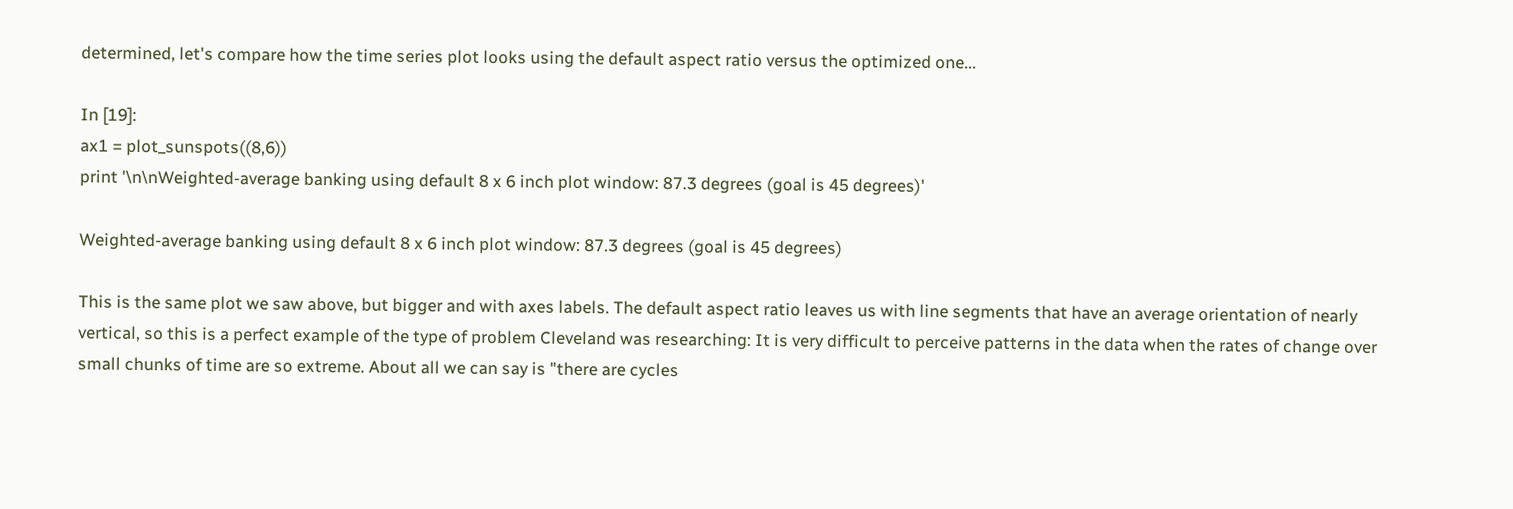determined, let's compare how the time series plot looks using the default aspect ratio versus the optimized one...

In [19]:
ax1 = plot_sunspots((8,6))
print '\n\nWeighted-average banking using default 8 x 6 inch plot window: 87.3 degrees (goal is 45 degrees)'

Weighted-average banking using default 8 x 6 inch plot window: 87.3 degrees (goal is 45 degrees)

This is the same plot we saw above, but bigger and with axes labels. The default aspect ratio leaves us with line segments that have an average orientation of nearly vertical, so this is a perfect example of the type of problem Cleveland was researching: It is very difficult to perceive patterns in the data when the rates of change over small chunks of time are so extreme. About all we can say is "there are cycles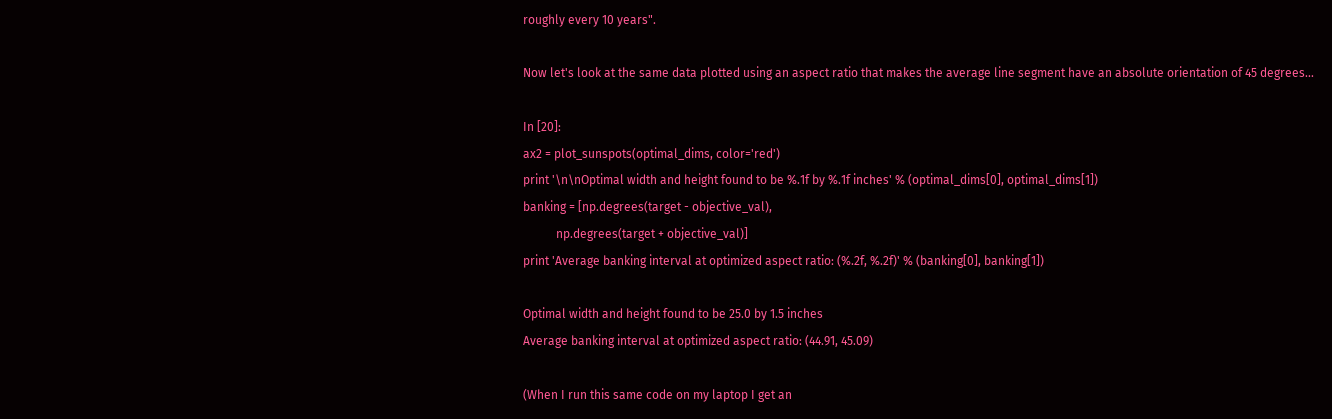roughly every 10 years".

Now let's look at the same data plotted using an aspect ratio that makes the average line segment have an absolute orientation of 45 degrees...

In [20]:
ax2 = plot_sunspots(optimal_dims, color='red')
print '\n\nOptimal width and height found to be %.1f by %.1f inches' % (optimal_dims[0], optimal_dims[1])
banking = [np.degrees(target - objective_val),
           np.degrees(target + objective_val)]
print 'Average banking interval at optimized aspect ratio: (%.2f, %.2f)' % (banking[0], banking[1])

Optimal width and height found to be 25.0 by 1.5 inches
Average banking interval at optimized aspect ratio: (44.91, 45.09)

(When I run this same code on my laptop I get an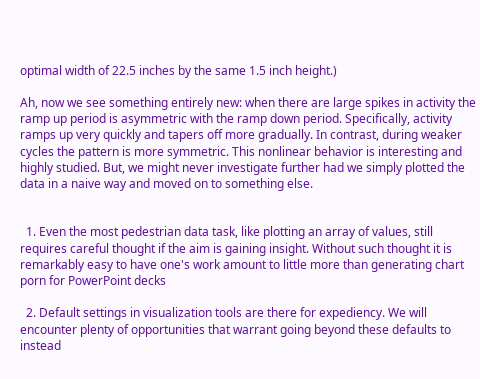optimal width of 22.5 inches by the same 1.5 inch height.)

Ah, now we see something entirely new: when there are large spikes in activity the ramp up period is asymmetric with the ramp down period. Specifically, activity ramps up very quickly and tapers off more gradually. In contrast, during weaker cycles the pattern is more symmetric. This nonlinear behavior is interesting and highly studied. But, we might never investigate further had we simply plotted the data in a naive way and moved on to something else.


  1. Even the most pedestrian data task, like plotting an array of values, still requires careful thought if the aim is gaining insight. Without such thought it is remarkably easy to have one's work amount to little more than generating chart porn for PowerPoint decks

  2. Default settings in visualization tools are there for expediency. We will encounter plenty of opportunities that warrant going beyond these defaults to instead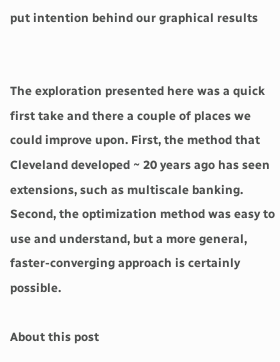put intention behind our graphical results


The exploration presented here was a quick first take and there a couple of places we could improve upon. First, the method that Cleveland developed ~ 20 years ago has seen extensions, such as multiscale banking. Second, the optimization method was easy to use and understand, but a more general, faster-converging approach is certainly possible.

About this post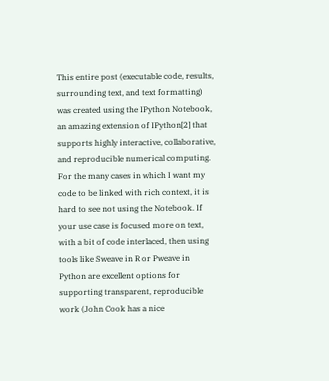This entire post (executable code, results, surrounding text, and text formatting) was created using the IPython Notebook, an amazing extension of IPython[2] that supports highly interactive, collaborative, and reproducible numerical computing. For the many cases in which I want my code to be linked with rich context, it is hard to see not using the Notebook. If your use case is focused more on text, with a bit of code interlaced, then using tools like Sweave in R or Pweave in Python are excellent options for supporting transparent, reproducible work (John Cook has a nice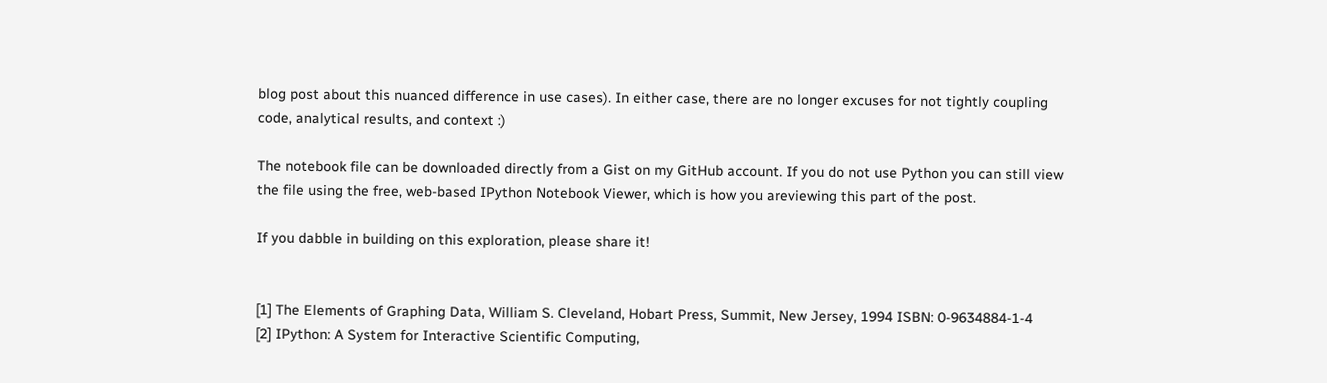blog post about this nuanced difference in use cases). In either case, there are no longer excuses for not tightly coupling code, analytical results, and context :)

The notebook file can be downloaded directly from a Gist on my GitHub account. If you do not use Python you can still view the file using the free, web-based IPython Notebook Viewer, which is how you areviewing this part of the post.

If you dabble in building on this exploration, please share it!


[1] The Elements of Graphing Data, William S. Cleveland, Hobart Press, Summit, New Jersey, 1994 ISBN: 0-9634884-1-4
[2] IPython: A System for Interactive Scientific Computing,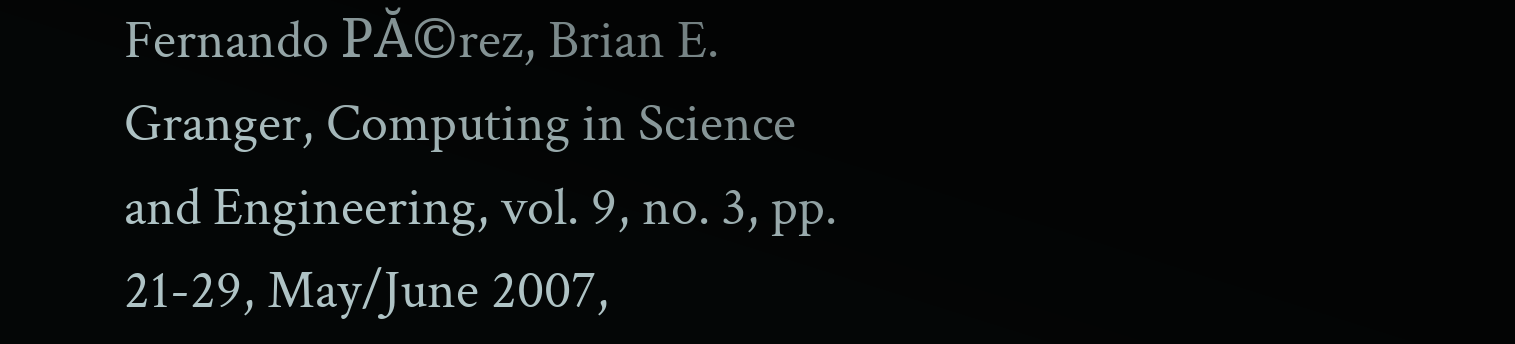Fernando PĂ©rez, Brian E. Granger, Computing in Science and Engineering, vol. 9, no. 3, pp. 21-29, May/June 2007,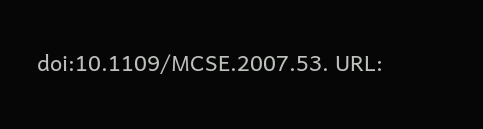doi:10.1109/MCSE.2007.53. URL: